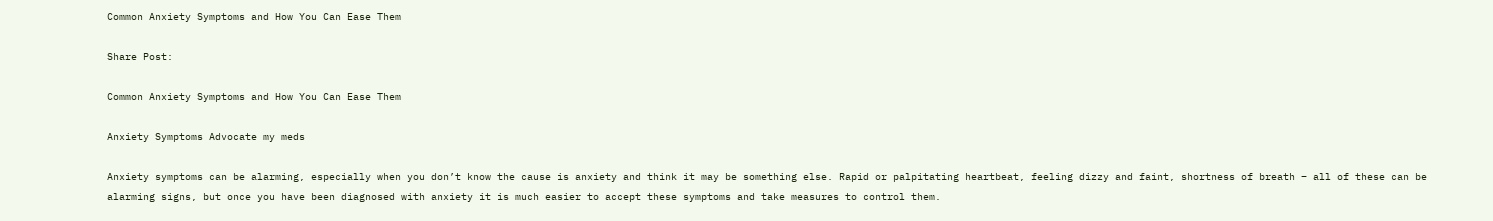Common Anxiety Symptoms and How You Can Ease Them

Share Post:

Common Anxiety Symptoms and How You Can Ease Them

Anxiety Symptoms Advocate my meds

Anxiety symptoms can be alarming, especially when you don’t know the cause is anxiety and think it may be something else. Rapid or palpitating heartbeat, feeling dizzy and faint, shortness of breath – all of these can be alarming signs, but once you have been diagnosed with anxiety it is much easier to accept these symptoms and take measures to control them.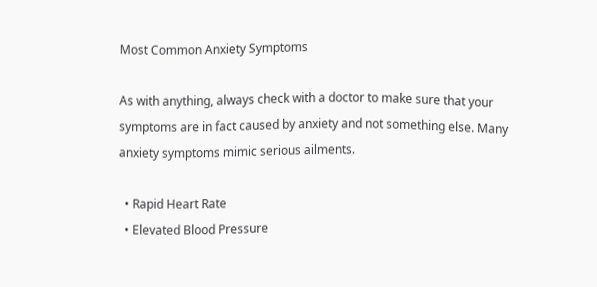Most Common Anxiety Symptoms

As with anything, always check with a doctor to make sure that your symptoms are in fact caused by anxiety and not something else. Many anxiety symptoms mimic serious ailments.

  • Rapid Heart Rate
  • Elevated Blood Pressure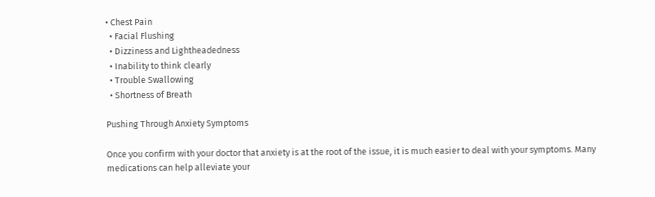• Chest Pain
  • Facial Flushing
  • Dizziness and Lightheadedness
  • Inability to think clearly
  • Trouble Swallowing
  • Shortness of Breath

Pushing Through Anxiety Symptoms

Once you confirm with your doctor that anxiety is at the root of the issue, it is much easier to deal with your symptoms. Many medications can help alleviate your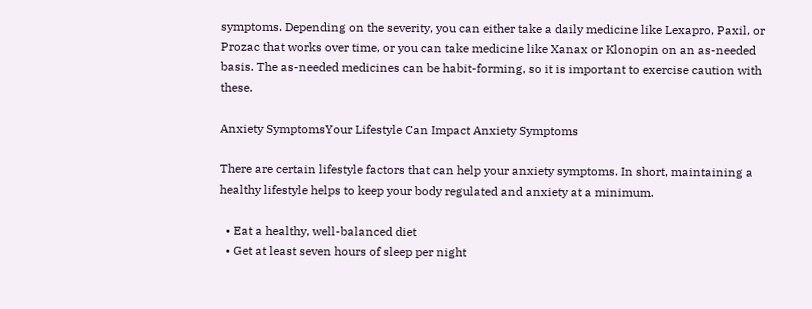symptoms. Depending on the severity, you can either take a daily medicine like Lexapro, Paxil, or Prozac that works over time, or you can take medicine like Xanax or Klonopin on an as-needed basis. The as-needed medicines can be habit-forming, so it is important to exercise caution with these.

Anxiety SymptomsYour Lifestyle Can Impact Anxiety Symptoms

There are certain lifestyle factors that can help your anxiety symptoms. In short, maintaining a healthy lifestyle helps to keep your body regulated and anxiety at a minimum.

  • Eat a healthy, well-balanced diet
  • Get at least seven hours of sleep per night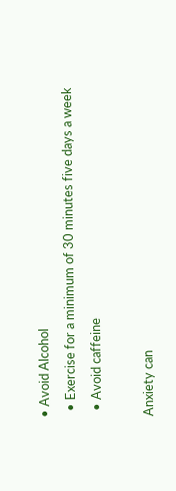• Avoid Alcohol
  • Exercise for a minimum of 30 minutes five days a week
  • Avoid caffeine

Anxiety can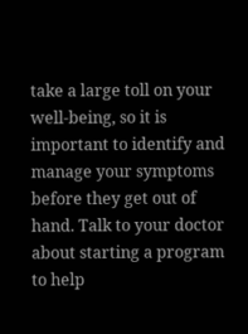take a large toll on your well-being, so it is important to identify and manage your symptoms before they get out of hand. Talk to your doctor about starting a program to help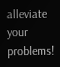alleviate your problems!